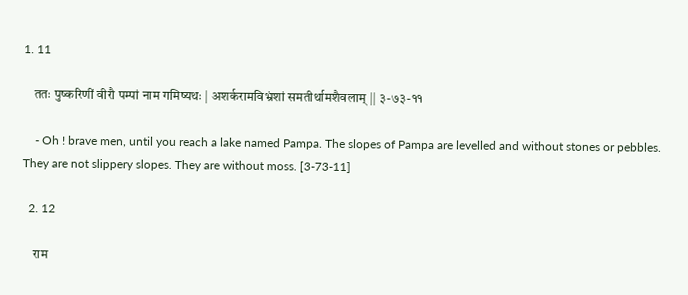1. 11

    ततः पुष्करिणीं वीरौ पम्पां नाम गमिष्यथः | अशर्करामविभ्रंशां समतीर्थामशैवलाम् || ३-७३-११

    - Oh ! brave men, until you reach a lake named Pampa. The slopes of Pampa are levelled and without stones or pebbles. They are not slippery slopes. They are without moss. [3-73-11]

  2. 12

    राम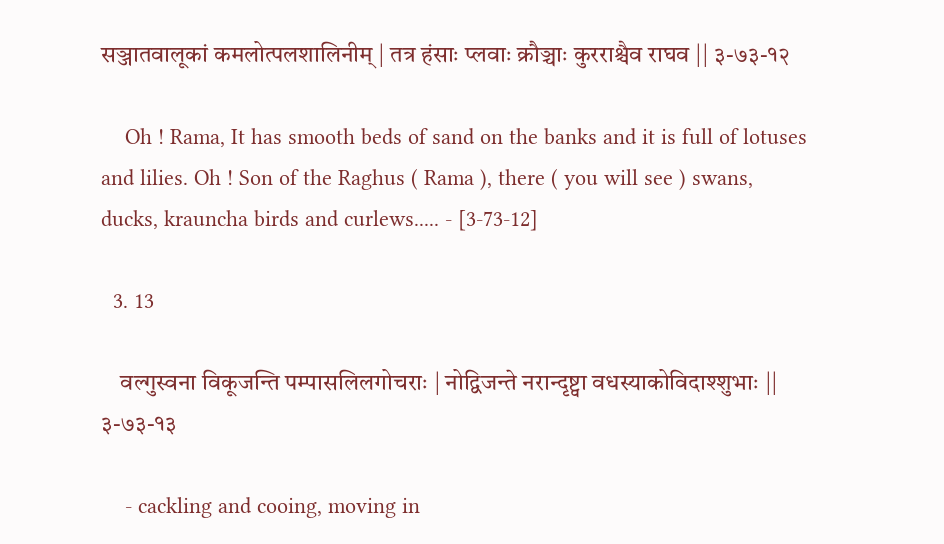सञ्जातवालूकां कमलोत्पलशालिनीम् | तत्र हंसाः प्लवाः क्रौञ्चाः कुरराश्चैव राघव || ३-७३-१२

    Oh ! Rama, It has smooth beds of sand on the banks and it is full of lotuses and lilies. Oh ! Son of the Raghus ( Rama ), there ( you will see ) swans, ducks, krauncha birds and curlews..... - [3-73-12]

  3. 13

    वल्गुस्वना विकूजन्ति पम्पासलिलगोचराः | नोद्विजन्ते नरान्दृष्ट्वा वधस्याकोविदाश्शुभाः || ३-७३-१३

    - cackling and cooing, moving in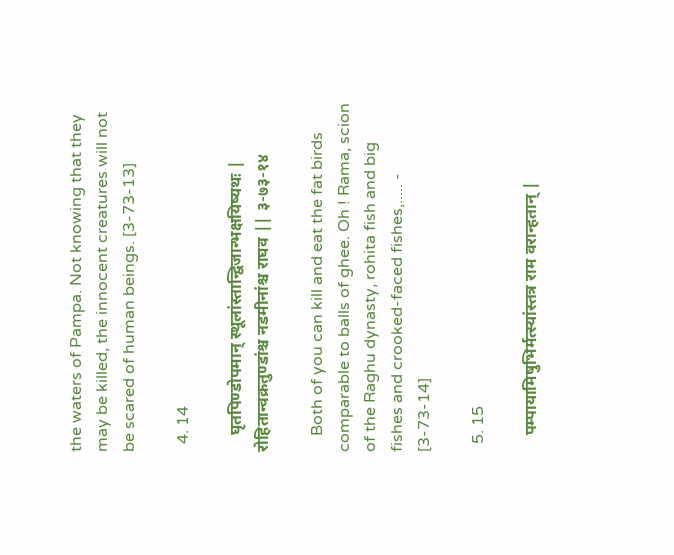the waters of Pampa. Not knowing that they may be killed, the innocent creatures will not be scared of human beings. [3-73-13]

  4. 14

    घृतपिण्डोपमान् स्थूलांस्तान्द्विजान्भक्षयिष्यथः | रोहितान्वक्रतुण्डांश्च नडमीनांश्च राघव || ३-७३-१४

    Both of you can kill and eat the fat birds comparable to balls of ghee. Oh ! Rama, scion of the Raghu dynasty, rohita fish and big fishes and crooked-faced fishes,..... - [3-73-14]

  5. 15

    पम्पायामिषुभिर्मत्स्यांस्तत्र राम वरान्हतान् |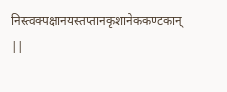निस्त्वक्पक्षानयस्तप्तानकृशानेककण्टकान् ||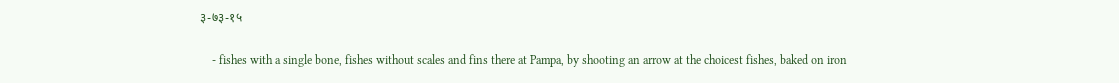३-७३-१५

    - fishes with a single bone, fishes without scales and fins there at Pampa, by shooting an arrow at the choicest fishes, baked on iron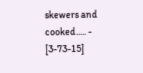skewers and cooked..... - [3-73-15]